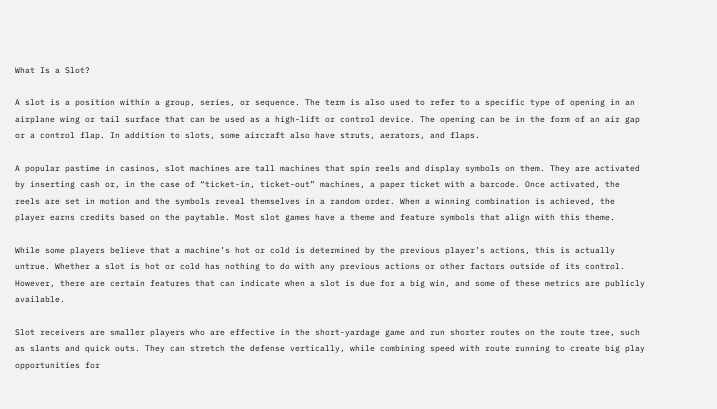What Is a Slot?

A slot is a position within a group, series, or sequence. The term is also used to refer to a specific type of opening in an airplane wing or tail surface that can be used as a high-lift or control device. The opening can be in the form of an air gap or a control flap. In addition to slots, some aircraft also have struts, aerators, and flaps.

A popular pastime in casinos, slot machines are tall machines that spin reels and display symbols on them. They are activated by inserting cash or, in the case of “ticket-in, ticket-out” machines, a paper ticket with a barcode. Once activated, the reels are set in motion and the symbols reveal themselves in a random order. When a winning combination is achieved, the player earns credits based on the paytable. Most slot games have a theme and feature symbols that align with this theme.

While some players believe that a machine’s hot or cold is determined by the previous player’s actions, this is actually untrue. Whether a slot is hot or cold has nothing to do with any previous actions or other factors outside of its control. However, there are certain features that can indicate when a slot is due for a big win, and some of these metrics are publicly available.

Slot receivers are smaller players who are effective in the short-yardage game and run shorter routes on the route tree, such as slants and quick outs. They can stretch the defense vertically, while combining speed with route running to create big play opportunities for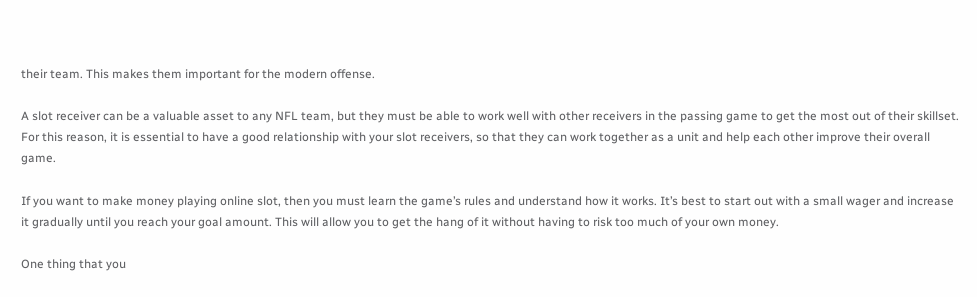their team. This makes them important for the modern offense.

A slot receiver can be a valuable asset to any NFL team, but they must be able to work well with other receivers in the passing game to get the most out of their skillset. For this reason, it is essential to have a good relationship with your slot receivers, so that they can work together as a unit and help each other improve their overall game.

If you want to make money playing online slot, then you must learn the game’s rules and understand how it works. It’s best to start out with a small wager and increase it gradually until you reach your goal amount. This will allow you to get the hang of it without having to risk too much of your own money.

One thing that you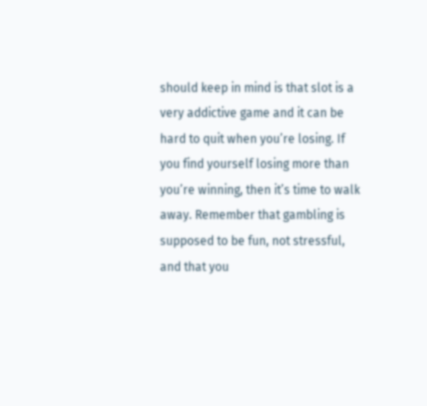should keep in mind is that slot is a very addictive game and it can be hard to quit when you’re losing. If you find yourself losing more than you’re winning, then it’s time to walk away. Remember that gambling is supposed to be fun, not stressful, and that you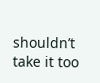shouldn’t take it too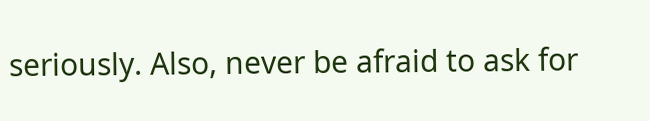seriously. Also, never be afraid to ask for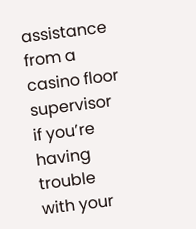assistance from a casino floor supervisor if you’re having trouble with your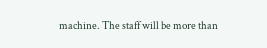machine. The staff will be more than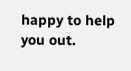happy to help you out.